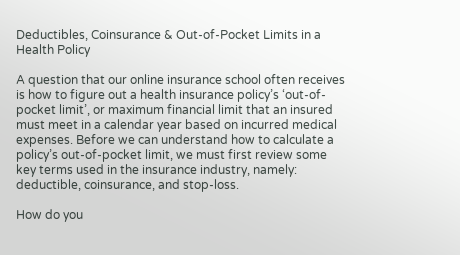Deductibles, Coinsurance & Out-of-Pocket Limits in a Health Policy

A question that our online insurance school often receives is how to figure out a health insurance policy’s ‘out-of-pocket limit’, or maximum financial limit that an insured must meet in a calendar year based on incurred medical expenses. Before we can understand how to calculate a policy’s out-of-pocket limit, we must first review some key terms used in the insurance industry, namely: deductible, coinsurance, and stop-loss.

How do you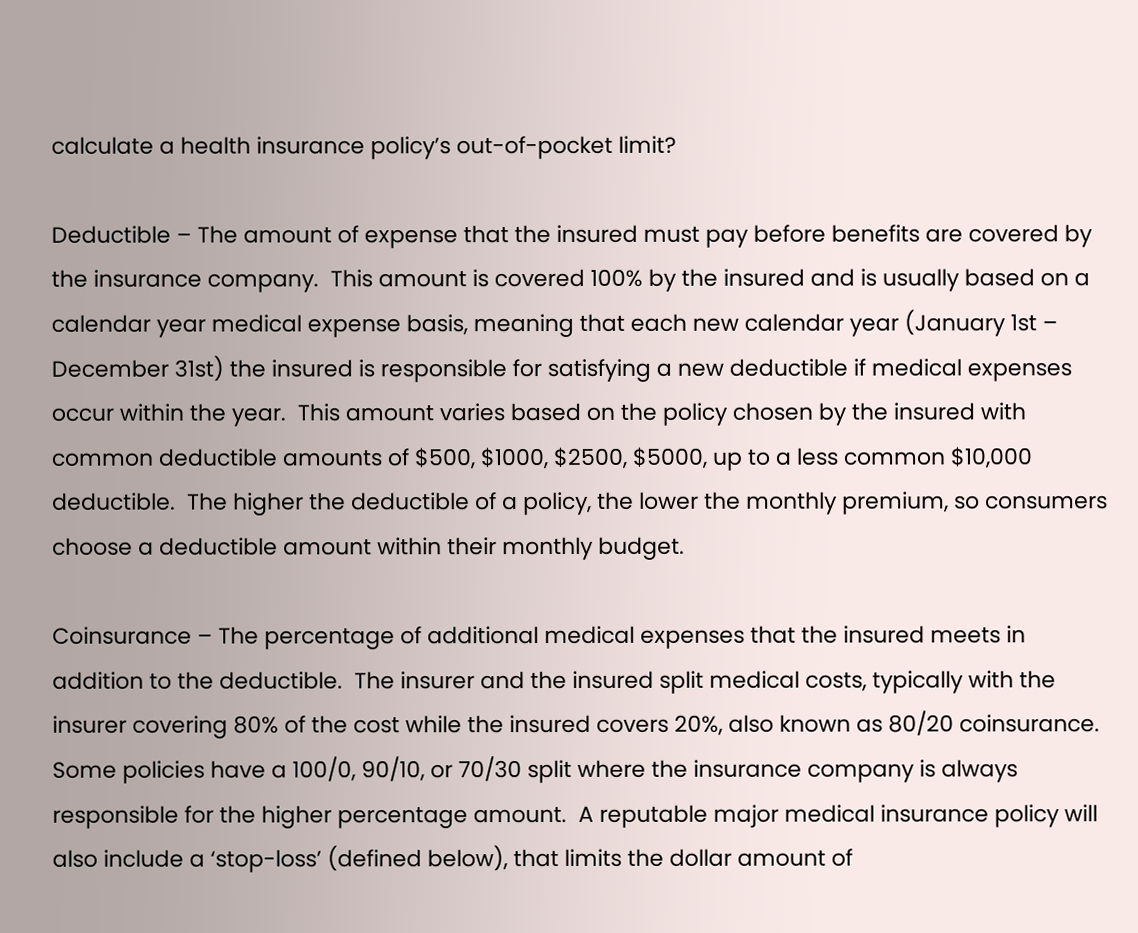calculate a health insurance policy’s out-of-pocket limit?

Deductible – The amount of expense that the insured must pay before benefits are covered by the insurance company.  This amount is covered 100% by the insured and is usually based on a calendar year medical expense basis, meaning that each new calendar year (January 1st – December 31st) the insured is responsible for satisfying a new deductible if medical expenses occur within the year.  This amount varies based on the policy chosen by the insured with common deductible amounts of $500, $1000, $2500, $5000, up to a less common $10,000 deductible.  The higher the deductible of a policy, the lower the monthly premium, so consumers choose a deductible amount within their monthly budget.

Coinsurance – The percentage of additional medical expenses that the insured meets in addition to the deductible.  The insurer and the insured split medical costs, typically with the insurer covering 80% of the cost while the insured covers 20%, also known as 80/20 coinsurance.  Some policies have a 100/0, 90/10, or 70/30 split where the insurance company is always responsible for the higher percentage amount.  A reputable major medical insurance policy will also include a ‘stop-loss’ (defined below), that limits the dollar amount of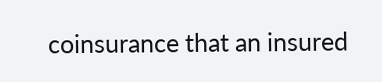coinsurance that an insured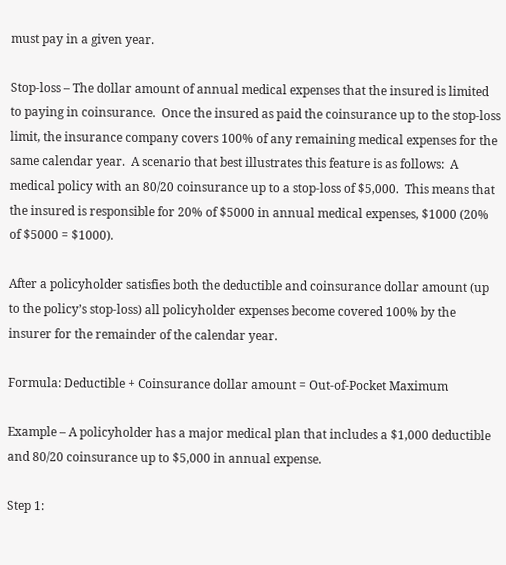must pay in a given year.

Stop-loss – The dollar amount of annual medical expenses that the insured is limited to paying in coinsurance.  Once the insured as paid the coinsurance up to the stop-loss limit, the insurance company covers 100% of any remaining medical expenses for the same calendar year.  A scenario that best illustrates this feature is as follows:  A medical policy with an 80/20 coinsurance up to a stop-loss of $5,000.  This means that the insured is responsible for 20% of $5000 in annual medical expenses, $1000 (20% of $5000 = $1000).

After a policyholder satisfies both the deductible and coinsurance dollar amount (up to the policy’s stop-loss) all policyholder expenses become covered 100% by the insurer for the remainder of the calendar year.

Formula: Deductible + Coinsurance dollar amount = Out-of-Pocket Maximum

Example – A policyholder has a major medical plan that includes a $1,000 deductible and 80/20 coinsurance up to $5,000 in annual expense.

Step 1: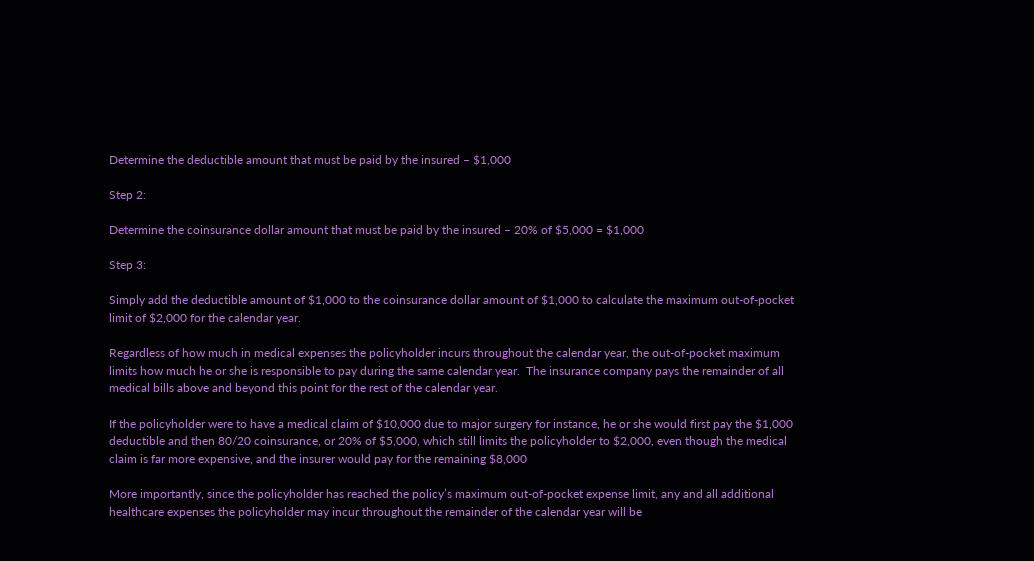Determine the deductible amount that must be paid by the insured – $1,000

Step 2:

Determine the coinsurance dollar amount that must be paid by the insured – 20% of $5,000 = $1,000

Step 3:

Simply add the deductible amount of $1,000 to the coinsurance dollar amount of $1,000 to calculate the maximum out-of-pocket limit of $2,000 for the calendar year.

Regardless of how much in medical expenses the policyholder incurs throughout the calendar year, the out-of-pocket maximum limits how much he or she is responsible to pay during the same calendar year.  The insurance company pays the remainder of all medical bills above and beyond this point for the rest of the calendar year.

If the policyholder were to have a medical claim of $10,000 due to major surgery for instance, he or she would first pay the $1,000 deductible and then 80/20 coinsurance, or 20% of $5,000, which still limits the policyholder to $2,000, even though the medical claim is far more expensive, and the insurer would pay for the remaining $8,000

More importantly, since the policyholder has reached the policy’s maximum out-of-pocket expense limit, any and all additional healthcare expenses the policyholder may incur throughout the remainder of the calendar year will be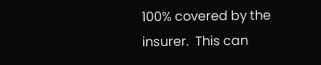100% covered by the insurer.  This can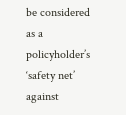be considered as a policyholder’s ‘safety net’ against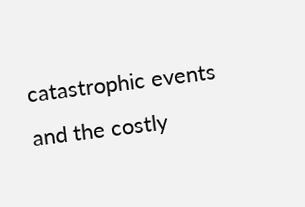catastrophic events and the costly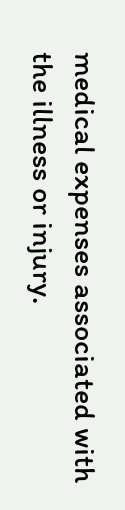medical expenses associated with the illness or injury.